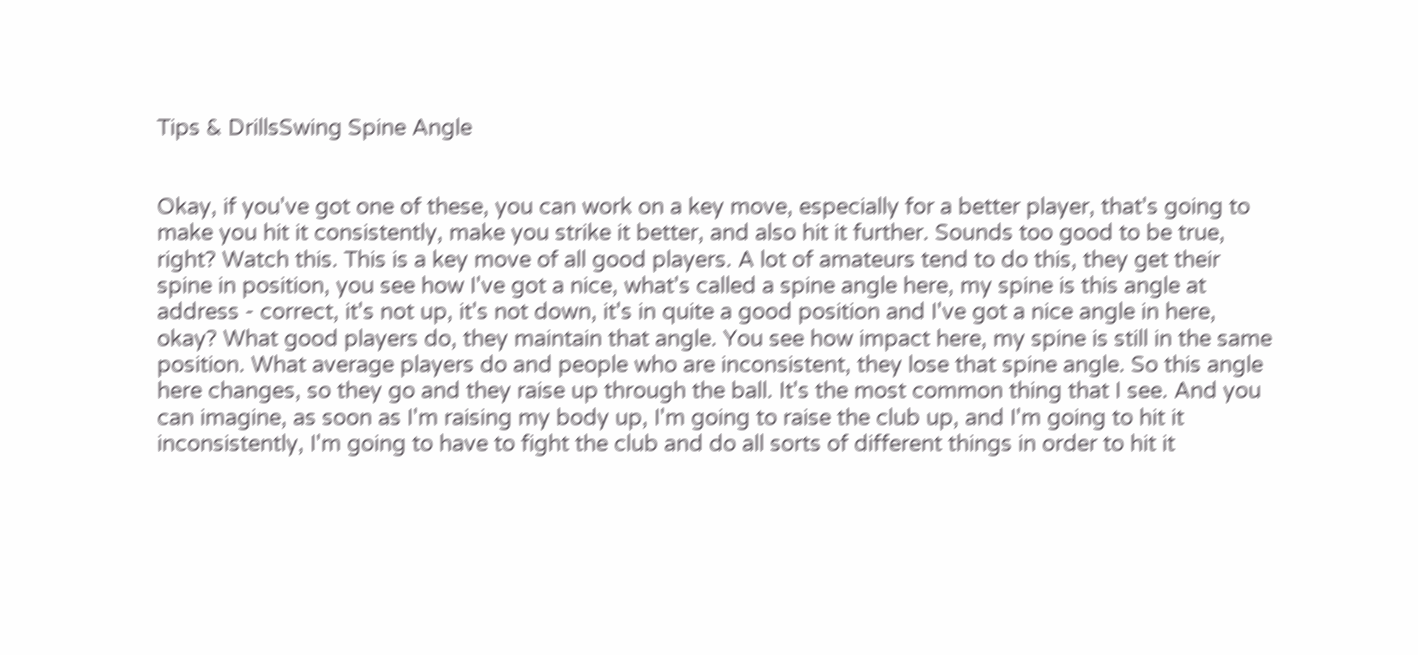Tips & DrillsSwing Spine Angle


Okay, if you've got one of these, you can work on a key move, especially for a better player, that's going to make you hit it consistently, make you strike it better, and also hit it further. Sounds too good to be true, right? Watch this. This is a key move of all good players. A lot of amateurs tend to do this, they get their spine in position, you see how I've got a nice, what's called a spine angle here, my spine is this angle at address - correct, it's not up, it's not down, it's in quite a good position and I've got a nice angle in here, okay? What good players do, they maintain that angle. You see how impact here, my spine is still in the same position. What average players do and people who are inconsistent, they lose that spine angle. So this angle here changes, so they go and they raise up through the ball. It's the most common thing that I see. And you can imagine, as soon as I'm raising my body up, I'm going to raise the club up, and I'm going to hit it inconsistently, I'm going to have to fight the club and do all sorts of different things in order to hit it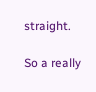straight.

So a really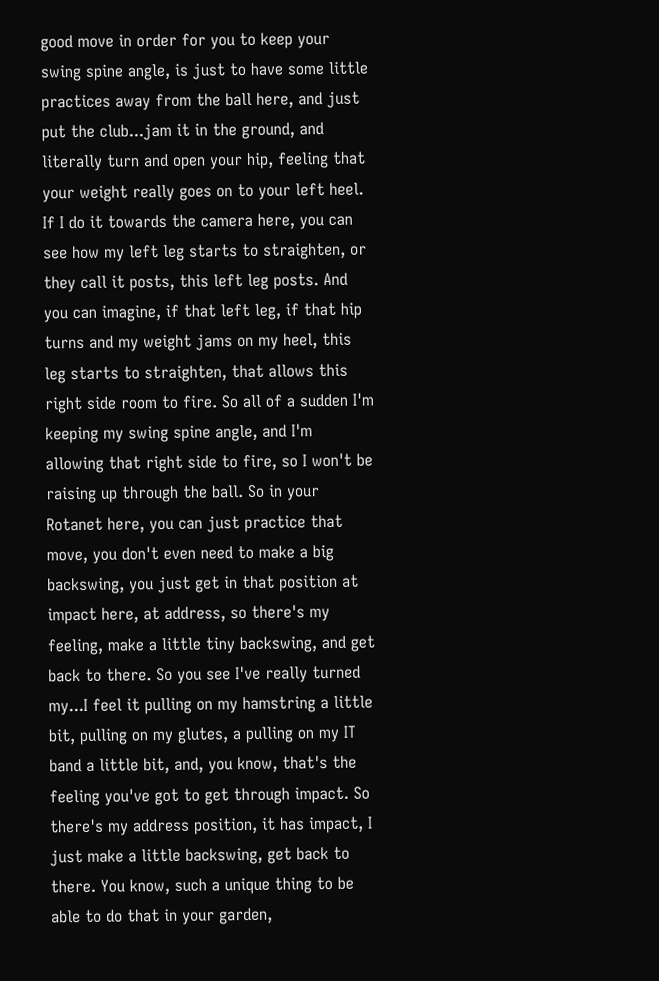good move in order for you to keep your swing spine angle, is just to have some little practices away from the ball here, and just put the club...jam it in the ground, and literally turn and open your hip, feeling that your weight really goes on to your left heel. If I do it towards the camera here, you can see how my left leg starts to straighten, or they call it posts, this left leg posts. And you can imagine, if that left leg, if that hip turns and my weight jams on my heel, this leg starts to straighten, that allows this right side room to fire. So all of a sudden I'm keeping my swing spine angle, and I'm allowing that right side to fire, so I won't be raising up through the ball. So in your Rotanet here, you can just practice that move, you don't even need to make a big backswing, you just get in that position at impact here, at address, so there's my feeling, make a little tiny backswing, and get back to there. So you see I've really turned my...I feel it pulling on my hamstring a little bit, pulling on my glutes, a pulling on my IT band a little bit, and, you know, that's the feeling you've got to get through impact. So there's my address position, it has impact, I just make a little backswing, get back to there. You know, such a unique thing to be able to do that in your garden,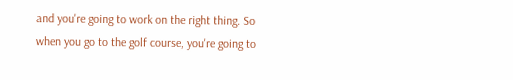and you're going to work on the right thing. So when you go to the golf course, you're going to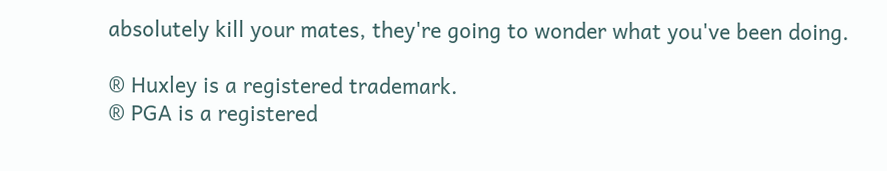absolutely kill your mates, they're going to wonder what you've been doing.

® Huxley is a registered trademark.
® PGA is a registered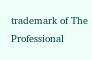trademark of The Professional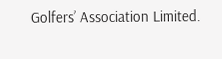Golfers’ Association Limited.